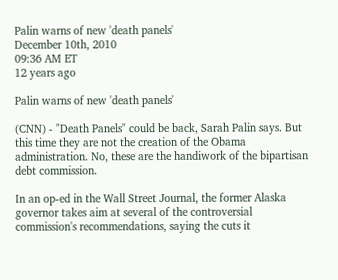Palin warns of new 'death panels'
December 10th, 2010
09:36 AM ET
12 years ago

Palin warns of new 'death panels'

(CNN) - "Death Panels" could be back, Sarah Palin says. But this time they are not the creation of the Obama administration. No, these are the handiwork of the bipartisan debt commission.

In an op-ed in the Wall Street Journal, the former Alaska governor takes aim at several of the controversial commission's recommendations, saying the cuts it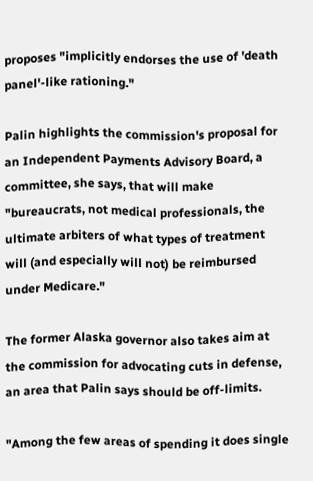proposes "implicitly endorses the use of 'death panel'-like rationing."

Palin highlights the commission's proposal for an Independent Payments Advisory Board, a committee, she says, that will make "bureaucrats, not medical professionals, the ultimate arbiters of what types of treatment will (and especially will not) be reimbursed under Medicare."

The former Alaska governor also takes aim at the commission for advocating cuts in defense, an area that Palin says should be off-limits.

"Among the few areas of spending it does single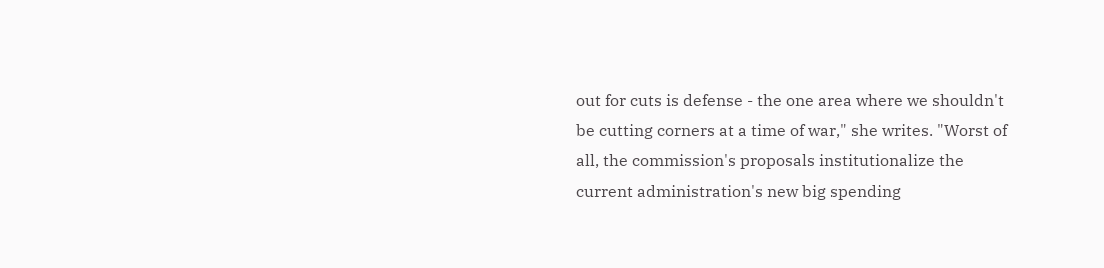out for cuts is defense - the one area where we shouldn't be cutting corners at a time of war," she writes. "Worst of all, the commission's proposals institutionalize the current administration's new big spending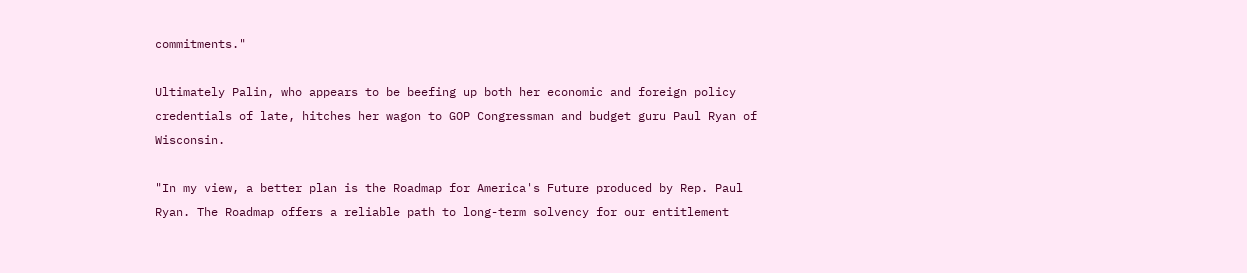commitments."

Ultimately Palin, who appears to be beefing up both her economic and foreign policy credentials of late, hitches her wagon to GOP Congressman and budget guru Paul Ryan of Wisconsin.

"In my view, a better plan is the Roadmap for America's Future produced by Rep. Paul Ryan. The Roadmap offers a reliable path to long-term solvency for our entitlement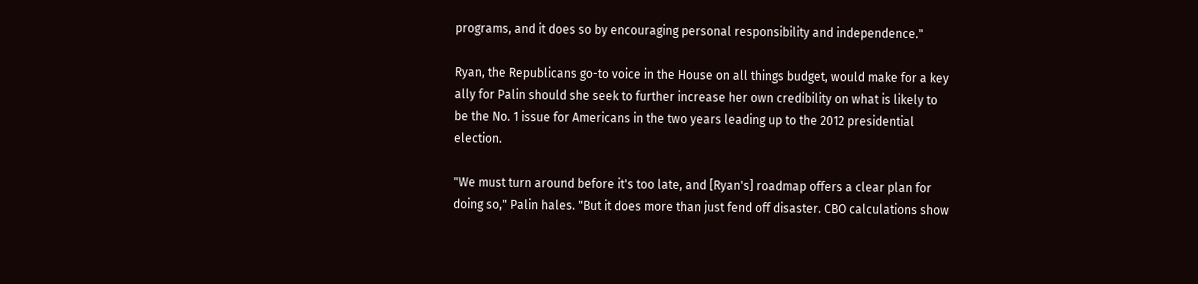programs, and it does so by encouraging personal responsibility and independence."

Ryan, the Republicans go-to voice in the House on all things budget, would make for a key ally for Palin should she seek to further increase her own credibility on what is likely to be the No. 1 issue for Americans in the two years leading up to the 2012 presidential election.

"We must turn around before it's too late, and [Ryan's] roadmap offers a clear plan for doing so," Palin hales. "But it does more than just fend off disaster. CBO calculations show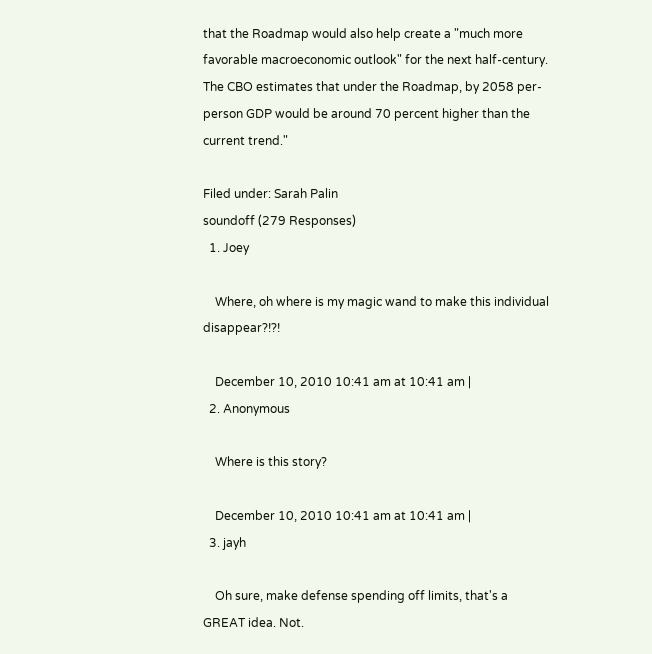that the Roadmap would also help create a "much more favorable macroeconomic outlook" for the next half-century. The CBO estimates that under the Roadmap, by 2058 per-person GDP would be around 70 percent higher than the current trend."

Filed under: Sarah Palin
soundoff (279 Responses)
  1. Joey

    Where, oh where is my magic wand to make this individual disappear?!?!

    December 10, 2010 10:41 am at 10:41 am |
  2. Anonymous

    Where is this story?

    December 10, 2010 10:41 am at 10:41 am |
  3. jayh

    Oh sure, make defense spending off limits, that's a GREAT idea. Not.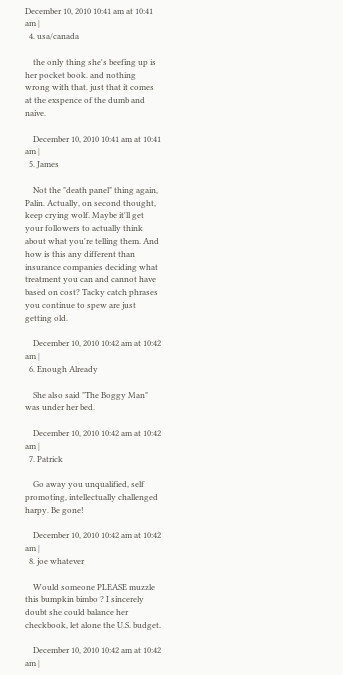December 10, 2010 10:41 am at 10:41 am |
  4. usa/canada

    the only thing she's beefing up is her pocket book. and nothing wrong with that. just that it comes at the exspence of the dumb and naive.

    December 10, 2010 10:41 am at 10:41 am |
  5. James

    Not the "death panel" thing again, Palin. Actually, on second thought, keep crying wolf. Maybe it'll get your followers to actually think about what you're telling them. And how is this any different than insurance companies deciding what treatment you can and cannot have based on cost? Tacky catch phrases you continue to spew are just getting old.

    December 10, 2010 10:42 am at 10:42 am |
  6. Enough Already

    She also said "The Boggy Man" was under her bed.

    December 10, 2010 10:42 am at 10:42 am |
  7. Patrick

    Go away you unqualified, self promoting, intellectually challenged harpy. Be gone!

    December 10, 2010 10:42 am at 10:42 am |
  8. joe whatever

    Would someone PLEASE muzzle this bumpkin bimbo ? I sincerely doubt she could balance her checkbook, let alone the U.S. budget.

    December 10, 2010 10:42 am at 10:42 am |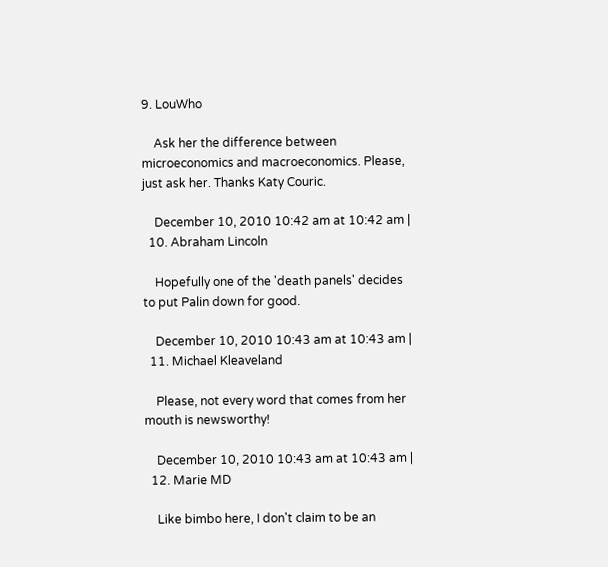9. LouWho

    Ask her the difference between microeconomics and macroeconomics. Please, just ask her. Thanks Katy Couric.

    December 10, 2010 10:42 am at 10:42 am |
  10. Abraham Lincoln

    Hopefully one of the 'death panels' decides to put Palin down for good.

    December 10, 2010 10:43 am at 10:43 am |
  11. Michael Kleaveland

    Please, not every word that comes from her mouth is newsworthy!

    December 10, 2010 10:43 am at 10:43 am |
  12. Marie MD

    Like bimbo here, I don't claim to be an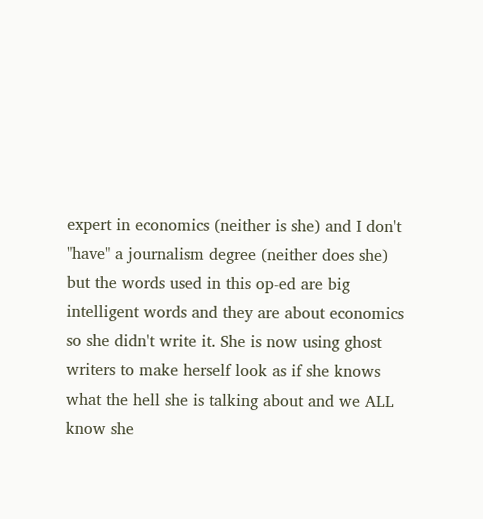expert in economics (neither is she) and I don't "have" a journalism degree (neither does she) but the words used in this op-ed are big intelligent words and they are about economics so she didn't write it. She is now using ghost writers to make herself look as if she knows what the hell she is talking about and we ALL know she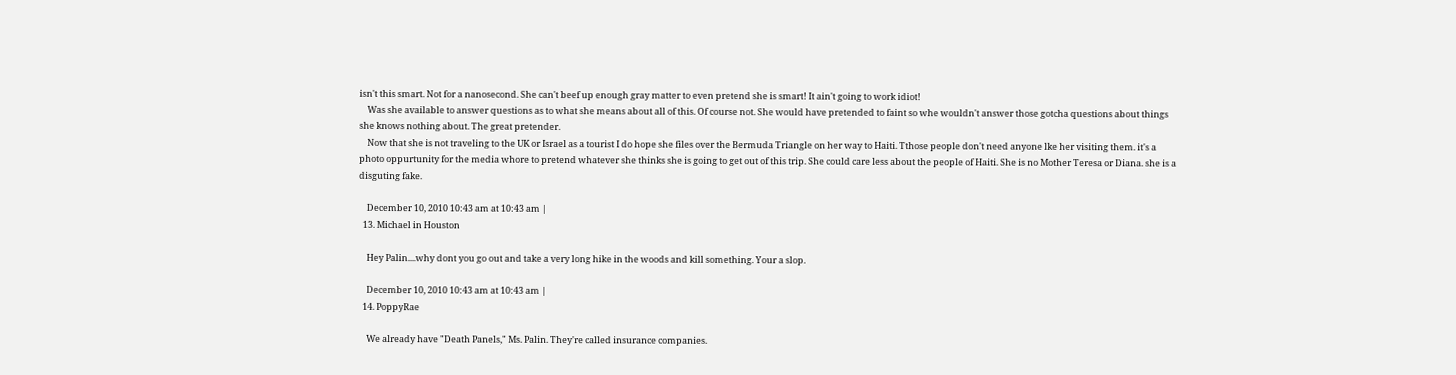isn't this smart. Not for a nanosecond. She can't beef up enough gray matter to even pretend she is smart! It ain't going to work idiot!
    Was she available to answer questions as to what she means about all of this. Of course not. She would have pretended to faint so whe wouldn't answer those gotcha questions about things she knows nothing about. The great pretender.
    Now that she is not traveling to the UK or Israel as a tourist I do hope she files over the Bermuda Triangle on her way to Haiti. Tthose people don't need anyone lke her visiting them. it's a photo oppurtunity for the media whore to pretend whatever she thinks she is going to get out of this trip. She could care less about the people of Haiti. She is no Mother Teresa or Diana. she is a disguting fake.

    December 10, 2010 10:43 am at 10:43 am |
  13. Michael in Houston

    Hey Palin....why dont you go out and take a very long hike in the woods and kill something. Your a slop.

    December 10, 2010 10:43 am at 10:43 am |
  14. PoppyRae

    We already have "Death Panels," Ms. Palin. They're called insurance companies.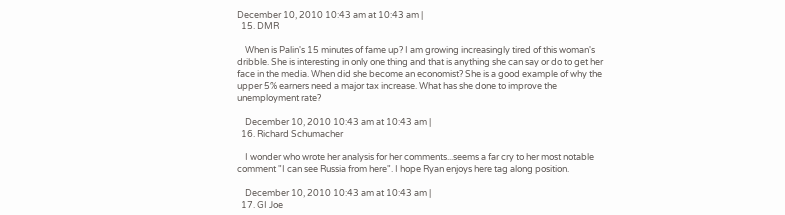December 10, 2010 10:43 am at 10:43 am |
  15. DMR

    When is Palin's 15 minutes of fame up? I am growing increasingly tired of this woman's dribble. She is interesting in only one thing and that is anything she can say or do to get her face in the media. When did she become an economist? She is a good example of why the upper 5% earners need a major tax increase. What has she done to improve the unemployment rate?

    December 10, 2010 10:43 am at 10:43 am |
  16. Richard Schumacher

    I wonder who wrote her analysis for her comments...seems a far cry to her most notable comment "I can see Russia from here". I hope Ryan enjoys here tag along position.

    December 10, 2010 10:43 am at 10:43 am |
  17. GI Joe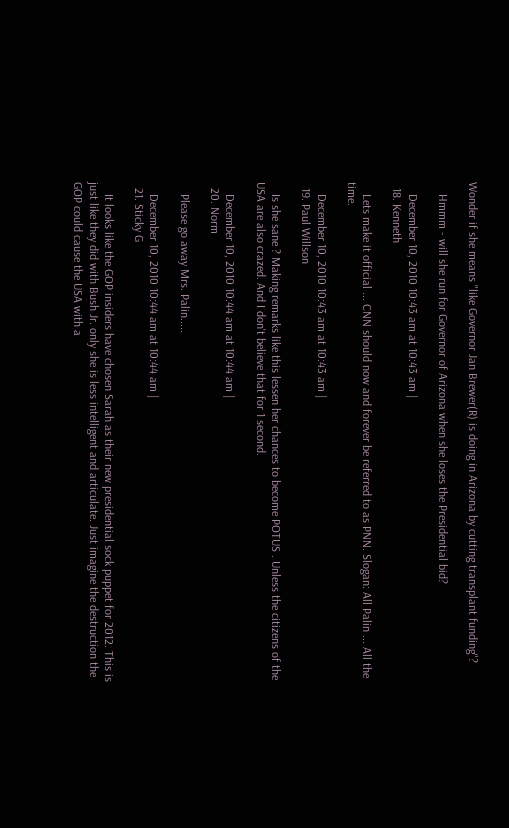Wonder if she means "like Governor Jan Brewer(R) is doing in Arizona by cutting transplant funding"?

    Hmmm - will she run for Governor of Arizona when she loses the Presidential bid?

    December 10, 2010 10:43 am at 10:43 am |
  18. Kenneth

    Lets make it official ... CNN should now and forever be referred to as PNN. Slogan: All Palin ... All the time.

    December 10, 2010 10:43 am at 10:43 am |
  19. Paul Willson

    Is she sane ? Making remarks like this lessen her chances to become POTUS . Unless the citizens of the USA are also crazed. And I don't believe that for 1 second.

    December 10, 2010 10:44 am at 10:44 am |
  20. Norm

    Please go away Mrs. Palin.....

    December 10, 2010 10:44 am at 10:44 am |
  21. Sticky G

    It looks like the GOP insiders have chosen Sarah as their new presidential sock puppet for 2012. This is just like they did with Bush Jr. only she is less intelligent and articulate. Just imagine the destruction the GOP could cause the USA with a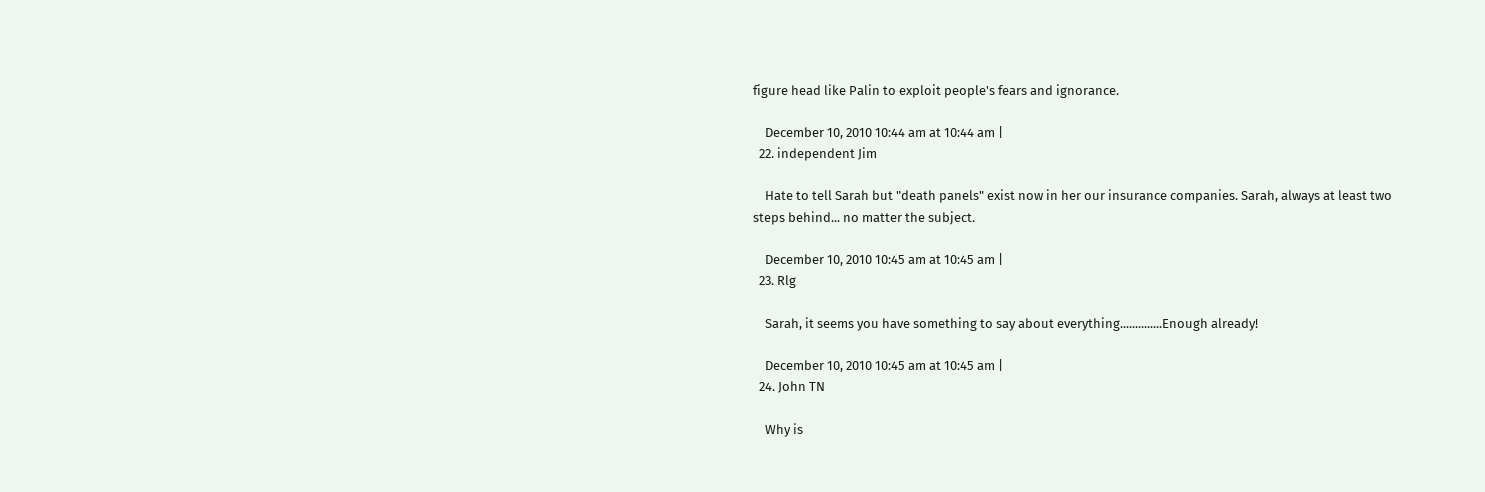figure head like Palin to exploit people's fears and ignorance.

    December 10, 2010 10:44 am at 10:44 am |
  22. independent Jim

    Hate to tell Sarah but "death panels" exist now in her our insurance companies. Sarah, always at least two steps behind... no matter the subject.

    December 10, 2010 10:45 am at 10:45 am |
  23. Rlg

    Sarah, it seems you have something to say about everything..............Enough already!

    December 10, 2010 10:45 am at 10:45 am |
  24. John TN

    Why is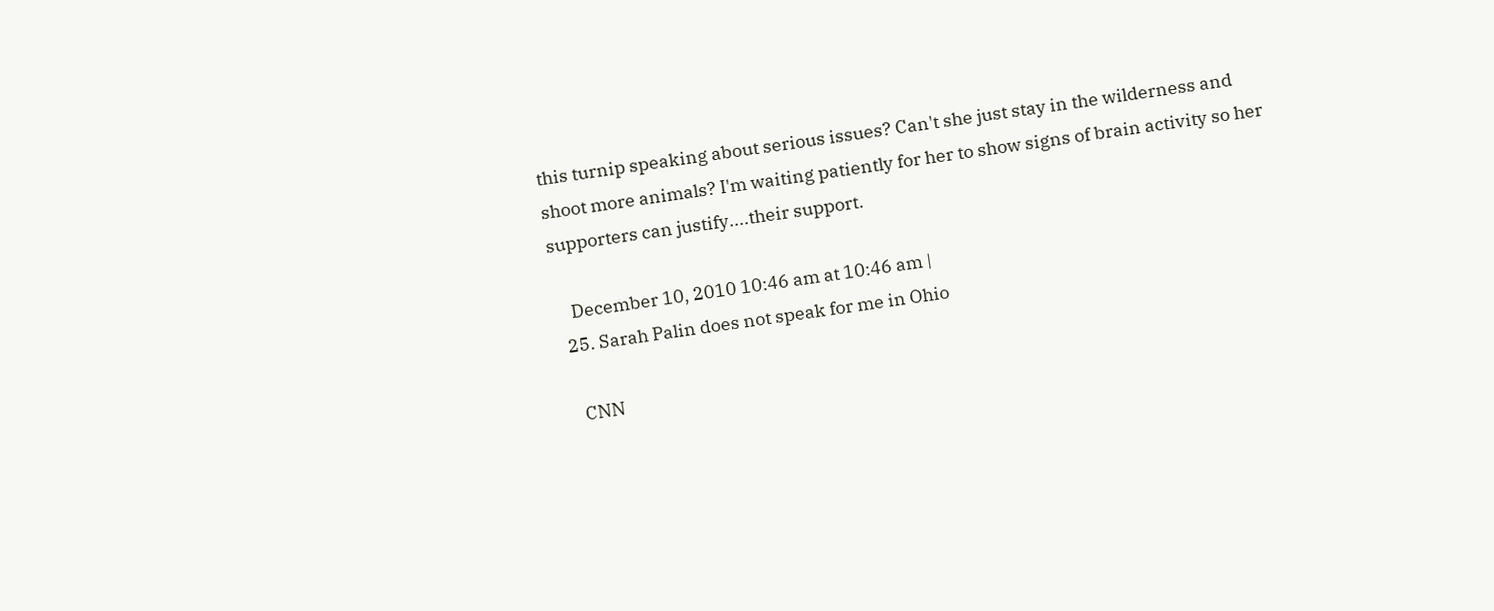this turnip speaking about serious issues? Can't she just stay in the wilderness and shoot more animals? I'm waiting patiently for her to show signs of brain activity so her supporters can justify....their support.

    December 10, 2010 10:46 am at 10:46 am |
  25. Sarah Palin does not speak for me in Ohio

    CNN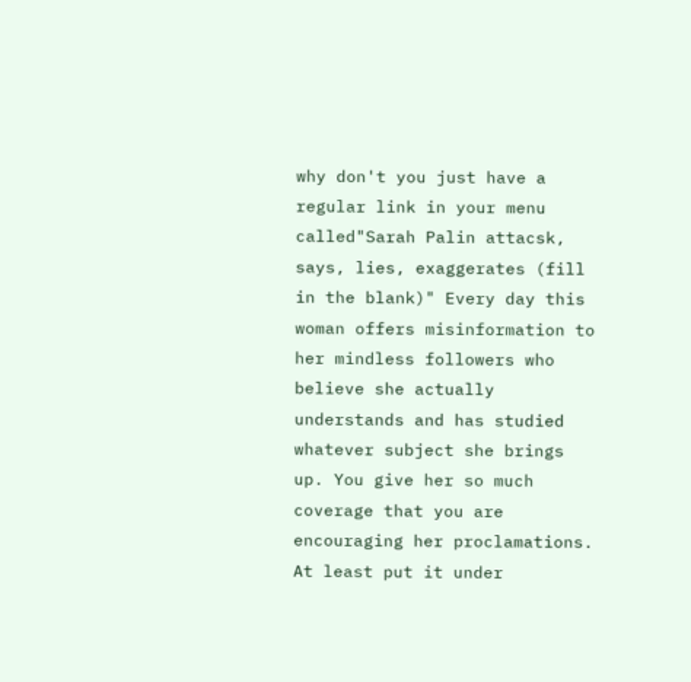why don't you just have a regular link in your menu called"Sarah Palin attacsk, says, lies, exaggerates (fill in the blank)" Every day this woman offers misinformation to her mindless followers who believe she actually understands and has studied whatever subject she brings up. You give her so much coverage that you are encouraging her proclamations. At least put it under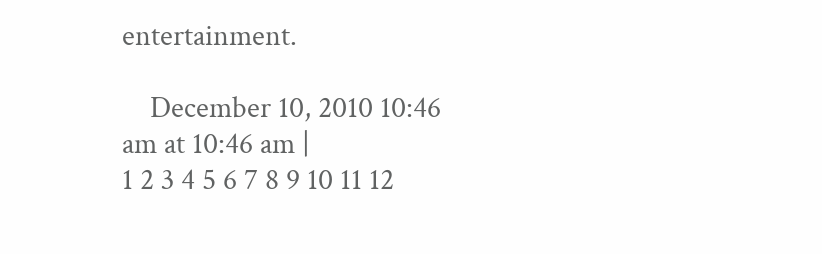entertainment.

    December 10, 2010 10:46 am at 10:46 am |
1 2 3 4 5 6 7 8 9 10 11 12